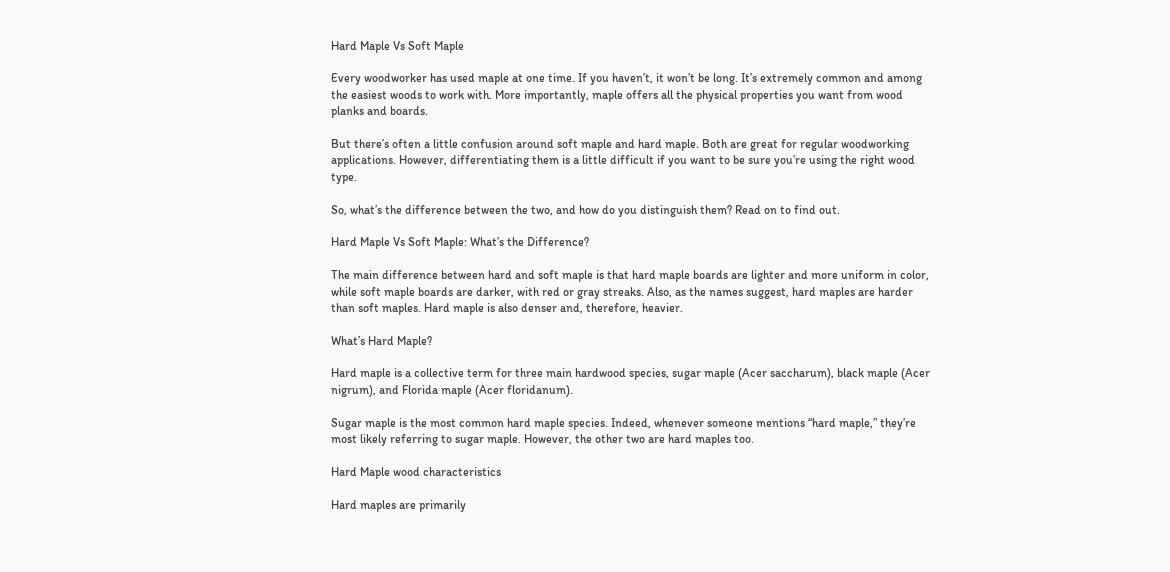Hard Maple Vs Soft Maple

Every woodworker has used maple at one time. If you haven’t, it won’t be long. It’s extremely common and among the easiest woods to work with. More importantly, maple offers all the physical properties you want from wood planks and boards.

But there’s often a little confusion around soft maple and hard maple. Both are great for regular woodworking applications. However, differentiating them is a little difficult if you want to be sure you’re using the right wood type.

So, what’s the difference between the two, and how do you distinguish them? Read on to find out.

Hard Maple Vs Soft Maple: What’s the Difference?

The main difference between hard and soft maple is that hard maple boards are lighter and more uniform in color, while soft maple boards are darker, with red or gray streaks. Also, as the names suggest, hard maples are harder than soft maples. Hard maple is also denser and, therefore, heavier.

What’s Hard Maple?

Hard maple is a collective term for three main hardwood species, sugar maple (Acer saccharum), black maple (Acer nigrum), and Florida maple (Acer floridanum).

Sugar maple is the most common hard maple species. Indeed, whenever someone mentions “hard maple,” they’re most likely referring to sugar maple. However, the other two are hard maples too.

Hard Maple wood characteristics

Hard maples are primarily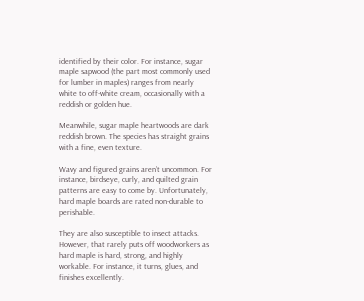identified by their color. For instance, sugar maple sapwood (the part most commonly used for lumber in maples) ranges from nearly white to off-white cream, occasionally with a reddish or golden hue.

Meanwhile, sugar maple heartwoods are dark reddish brown. The species has straight grains with a fine, even texture.

Wavy and figured grains aren’t uncommon. For instance, birdseye, curly, and quilted grain patterns are easy to come by. Unfortunately, hard maple boards are rated non-durable to perishable.

They are also susceptible to insect attacks. However, that rarely puts off woodworkers as hard maple is hard, strong, and highly workable. For instance, it turns, glues, and finishes excellently.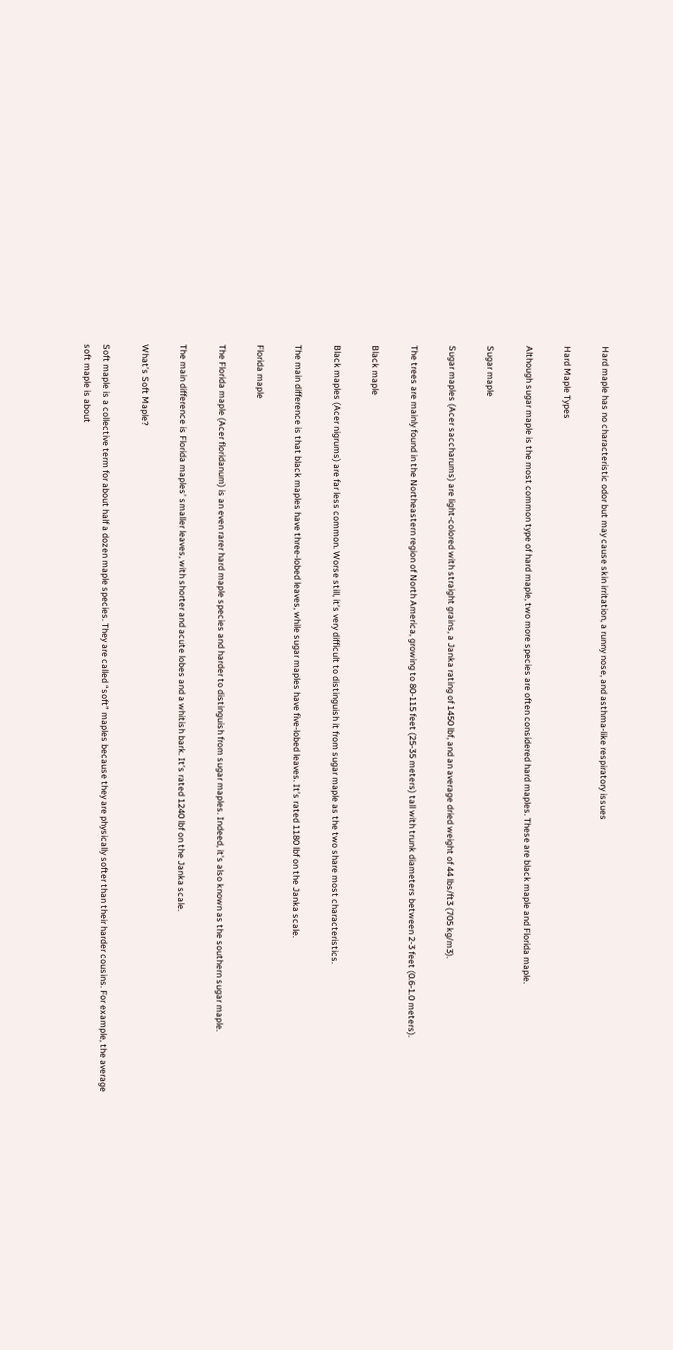Hard maple has no characteristic odor but may cause skin irritation, a runny nose, and asthma-like respiratory issues

Hard Maple Types

Although sugar maple is the most common type of hard maple, two more species are often considered hard maples. These are black maple and Florida maple.

Sugar maple

Sugar maples (Acer saccharums) are light-colored with straight grains, a Janka rating of 1450 lbf, and an average dried weight of 44 lbs/ft3 (705 kg/m3).

The trees are mainly found in the Northeastern region of North America, growing to 80-115 feet (25-35 meters) tall with trunk diameters between 2-3 feet (0.6-1.0 meters).

Black maple

Black maples (Acer nigrums) are far less common. Worse still, it’s very difficult to distinguish it from sugar maple as the two share most characteristics.

The main difference is that black maples have three-lobed leaves, while sugar maples have five-lobed leaves. It’s rated 1180 lbf on the Janka scale.

Florida maple

The Florida maple (Acer floridanum) is an even rarer hard maple species and harder to distinguish from sugar maples. Indeed, it’s also known as the southern sugar maple.

The main difference is Florida maples’ smaller leaves, with shorter and acute lobes and a whitish bark. It’s rated 1240 lbf on the Janka scale.

What’s Soft Maple?

Soft maple is a collective term for about half a dozen maple species. They are called “soft” maples because they are physically softer than their harder cousins. For example, the average soft maple is about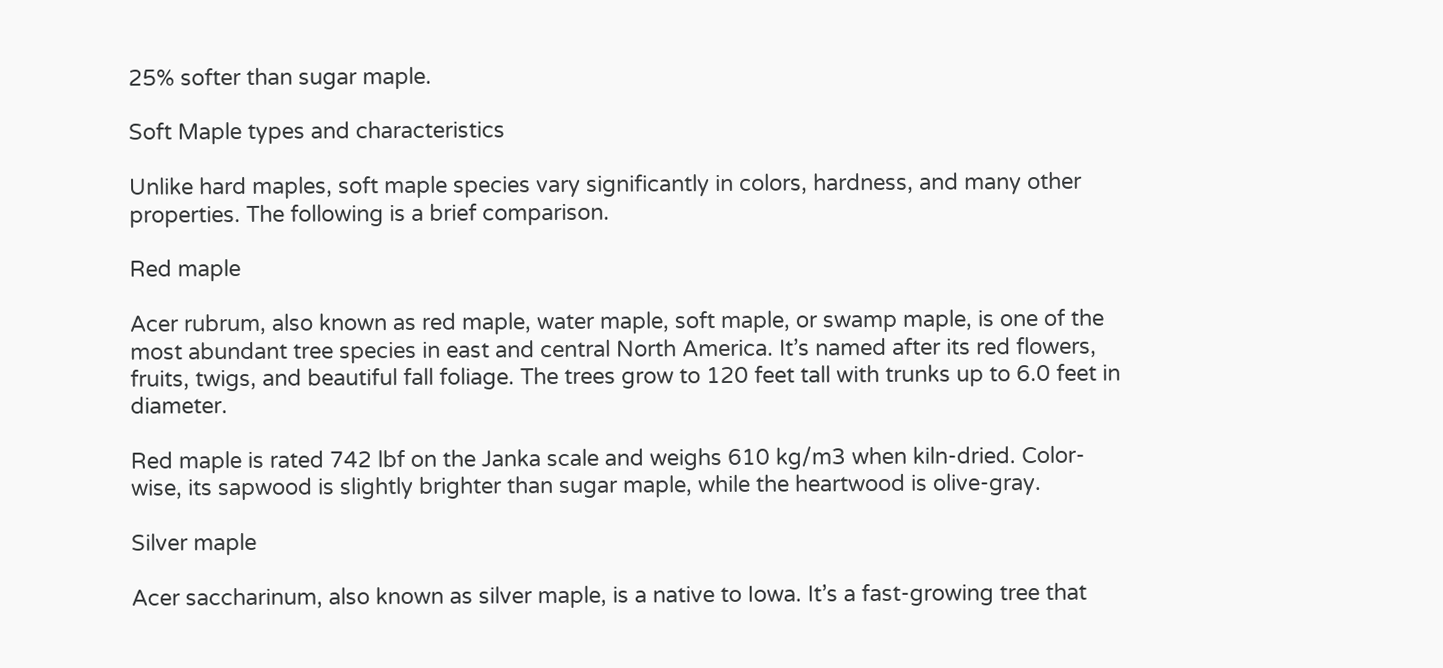25% softer than sugar maple.

Soft Maple types and characteristics

Unlike hard maples, soft maple species vary significantly in colors, hardness, and many other properties. The following is a brief comparison.

Red maple

Acer rubrum, also known as red maple, water maple, soft maple, or swamp maple, is one of the most abundant tree species in east and central North America. It’s named after its red flowers, fruits, twigs, and beautiful fall foliage. The trees grow to 120 feet tall with trunks up to 6.0 feet in diameter.

Red maple is rated 742 lbf on the Janka scale and weighs 610 kg/m3 when kiln-dried. Color-wise, its sapwood is slightly brighter than sugar maple, while the heartwood is olive-gray.

Silver maple

Acer saccharinum, also known as silver maple, is a native to Iowa. It’s a fast-growing tree that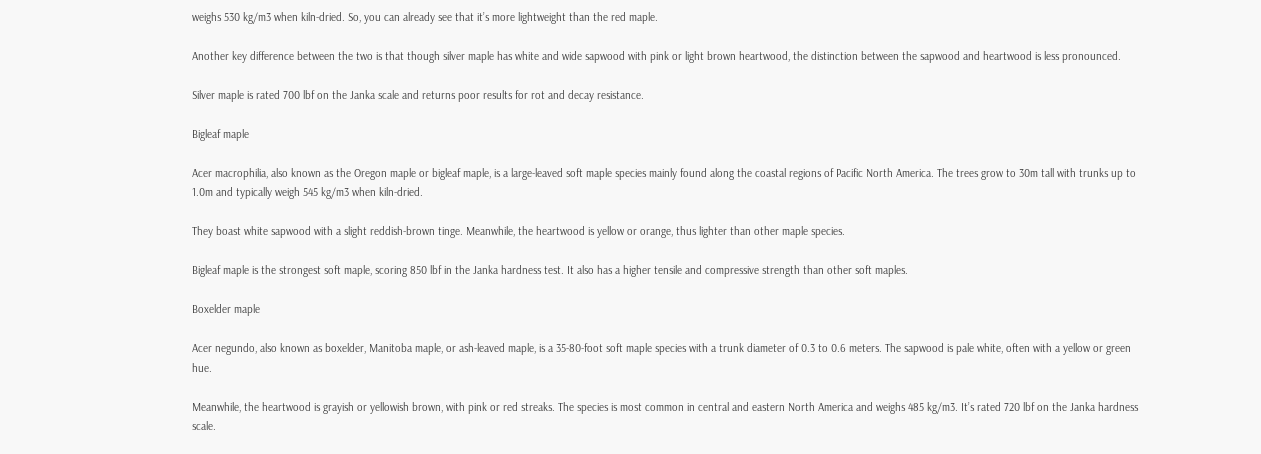weighs 530 kg/m3 when kiln-dried. So, you can already see that it’s more lightweight than the red maple.

Another key difference between the two is that though silver maple has white and wide sapwood with pink or light brown heartwood, the distinction between the sapwood and heartwood is less pronounced.

Silver maple is rated 700 lbf on the Janka scale and returns poor results for rot and decay resistance.

Bigleaf maple

Acer macrophilia, also known as the Oregon maple or bigleaf maple, is a large-leaved soft maple species mainly found along the coastal regions of Pacific North America. The trees grow to 30m tall with trunks up to 1.0m and typically weigh 545 kg/m3 when kiln-dried.

They boast white sapwood with a slight reddish-brown tinge. Meanwhile, the heartwood is yellow or orange, thus lighter than other maple species.

Bigleaf maple is the strongest soft maple, scoring 850 lbf in the Janka hardness test. It also has a higher tensile and compressive strength than other soft maples.

Boxelder maple

Acer negundo, also known as boxelder, Manitoba maple, or ash-leaved maple, is a 35-80-foot soft maple species with a trunk diameter of 0.3 to 0.6 meters. The sapwood is pale white, often with a yellow or green hue.

Meanwhile, the heartwood is grayish or yellowish brown, with pink or red streaks. The species is most common in central and eastern North America and weighs 485 kg/m3. It’s rated 720 lbf on the Janka hardness scale.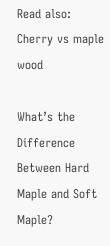Read also: Cherry vs maple wood

What’s the Difference Between Hard Maple and Soft Maple?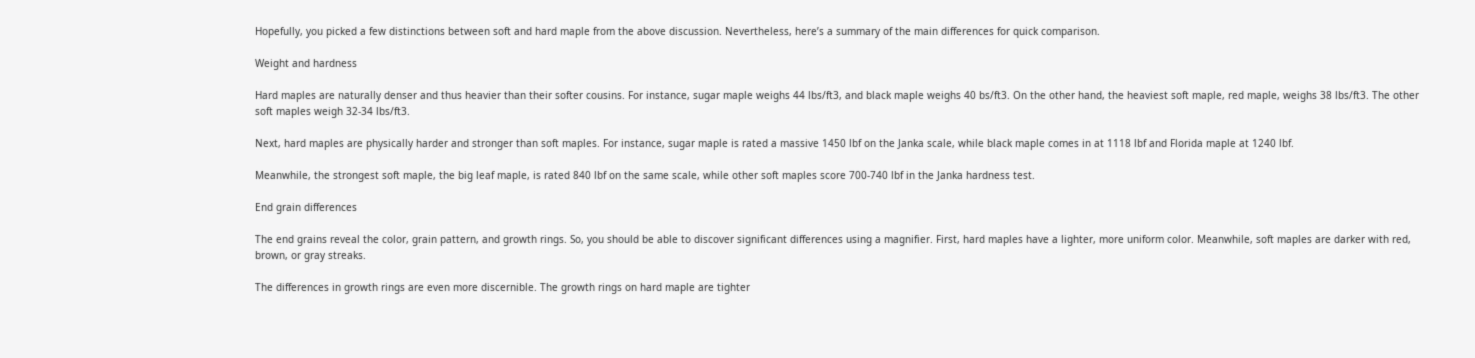Hopefully, you picked a few distinctions between soft and hard maple from the above discussion. Nevertheless, here’s a summary of the main differences for quick comparison.

Weight and hardness

Hard maples are naturally denser and thus heavier than their softer cousins. For instance, sugar maple weighs 44 lbs/ft3, and black maple weighs 40 bs/ft3. On the other hand, the heaviest soft maple, red maple, weighs 38 lbs/ft3. The other soft maples weigh 32-34 lbs/ft3.

Next, hard maples are physically harder and stronger than soft maples. For instance, sugar maple is rated a massive 1450 lbf on the Janka scale, while black maple comes in at 1118 lbf and Florida maple at 1240 lbf.

Meanwhile, the strongest soft maple, the big leaf maple, is rated 840 lbf on the same scale, while other soft maples score 700-740 lbf in the Janka hardness test.

End grain differences

The end grains reveal the color, grain pattern, and growth rings. So, you should be able to discover significant differences using a magnifier. First, hard maples have a lighter, more uniform color. Meanwhile, soft maples are darker with red, brown, or gray streaks.

The differences in growth rings are even more discernible. The growth rings on hard maple are tighter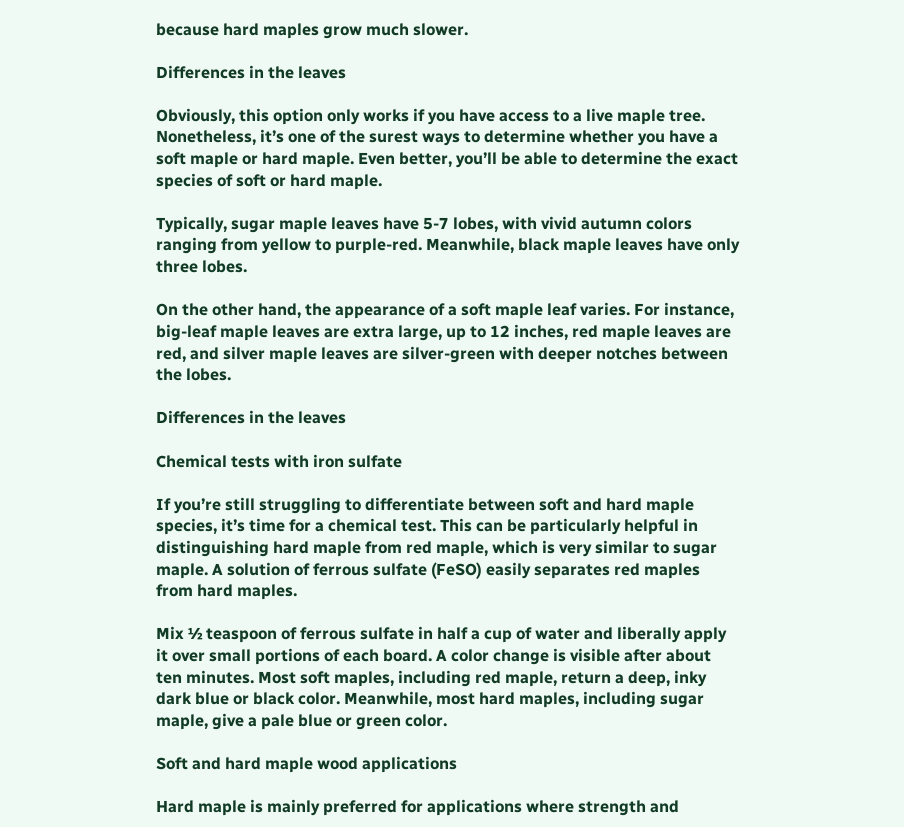because hard maples grow much slower.

Differences in the leaves

Obviously, this option only works if you have access to a live maple tree. Nonetheless, it’s one of the surest ways to determine whether you have a soft maple or hard maple. Even better, you’ll be able to determine the exact species of soft or hard maple.

Typically, sugar maple leaves have 5-7 lobes, with vivid autumn colors ranging from yellow to purple-red. Meanwhile, black maple leaves have only three lobes.

On the other hand, the appearance of a soft maple leaf varies. For instance, big-leaf maple leaves are extra large, up to 12 inches, red maple leaves are red, and silver maple leaves are silver-green with deeper notches between the lobes.

Differences in the leaves

Chemical tests with iron sulfate

If you’re still struggling to differentiate between soft and hard maple species, it’s time for a chemical test. This can be particularly helpful in distinguishing hard maple from red maple, which is very similar to sugar maple. A solution of ferrous sulfate (FeSO) easily separates red maples from hard maples.

Mix ½ teaspoon of ferrous sulfate in half a cup of water and liberally apply it over small portions of each board. A color change is visible after about ten minutes. Most soft maples, including red maple, return a deep, inky dark blue or black color. Meanwhile, most hard maples, including sugar maple, give a pale blue or green color.

Soft and hard maple wood applications

Hard maple is mainly preferred for applications where strength and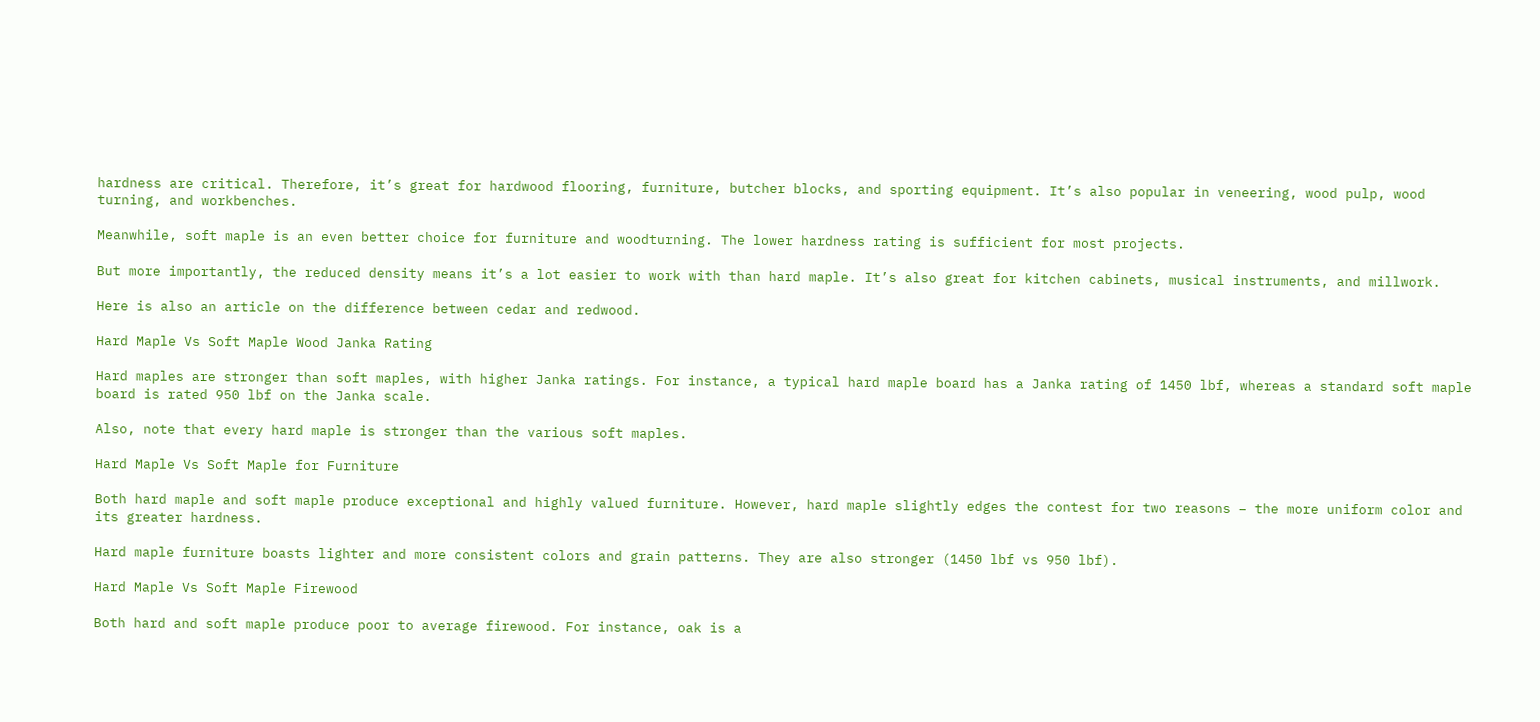hardness are critical. Therefore, it’s great for hardwood flooring, furniture, butcher blocks, and sporting equipment. It’s also popular in veneering, wood pulp, wood turning, and workbenches.

Meanwhile, soft maple is an even better choice for furniture and woodturning. The lower hardness rating is sufficient for most projects.

But more importantly, the reduced density means it’s a lot easier to work with than hard maple. It’s also great for kitchen cabinets, musical instruments, and millwork.

Here is also an article on the difference between cedar and redwood.

Hard Maple Vs Soft Maple Wood Janka Rating

Hard maples are stronger than soft maples, with higher Janka ratings. For instance, a typical hard maple board has a Janka rating of 1450 lbf, whereas a standard soft maple board is rated 950 lbf on the Janka scale.

Also, note that every hard maple is stronger than the various soft maples.

Hard Maple Vs Soft Maple for Furniture

Both hard maple and soft maple produce exceptional and highly valued furniture. However, hard maple slightly edges the contest for two reasons – the more uniform color and its greater hardness.

Hard maple furniture boasts lighter and more consistent colors and grain patterns. They are also stronger (1450 lbf vs 950 lbf).

Hard Maple Vs Soft Maple Firewood

Both hard and soft maple produce poor to average firewood. For instance, oak is a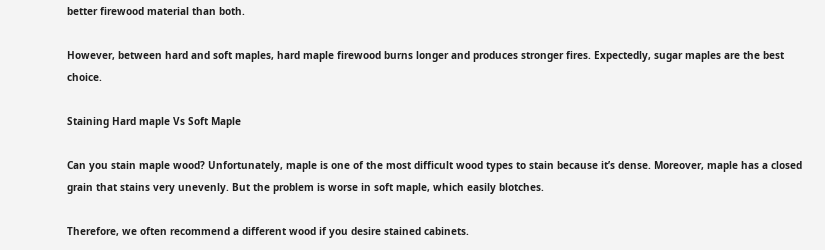better firewood material than both.

However, between hard and soft maples, hard maple firewood burns longer and produces stronger fires. Expectedly, sugar maples are the best choice.

Staining Hard maple Vs Soft Maple

Can you stain maple wood? Unfortunately, maple is one of the most difficult wood types to stain because it’s dense. Moreover, maple has a closed grain that stains very unevenly. But the problem is worse in soft maple, which easily blotches.

Therefore, we often recommend a different wood if you desire stained cabinets.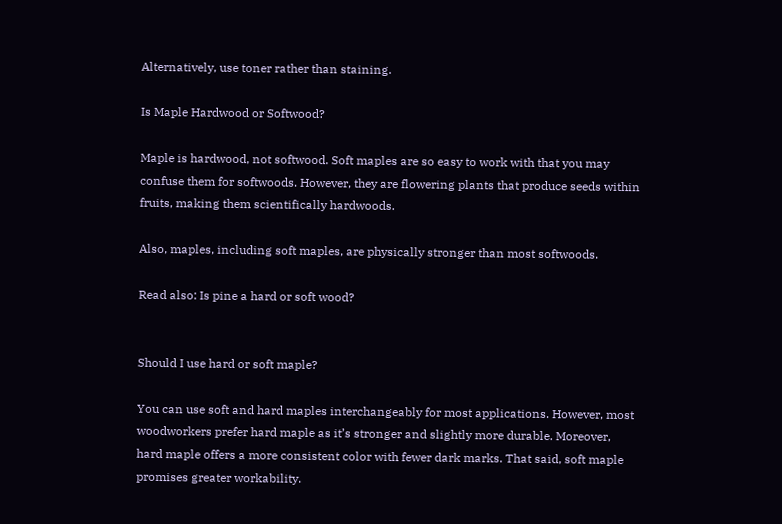Alternatively, use toner rather than staining.

Is Maple Hardwood or Softwood?

Maple is hardwood, not softwood. Soft maples are so easy to work with that you may confuse them for softwoods. However, they are flowering plants that produce seeds within fruits, making them scientifically hardwoods.

Also, maples, including soft maples, are physically stronger than most softwoods.

Read also: Is pine a hard or soft wood?


Should I use hard or soft maple?

You can use soft and hard maples interchangeably for most applications. However, most woodworkers prefer hard maple as it’s stronger and slightly more durable. Moreover, hard maple offers a more consistent color with fewer dark marks. That said, soft maple promises greater workability.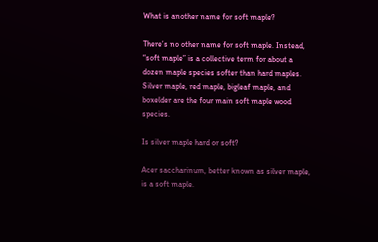What is another name for soft maple?

There’s no other name for soft maple. Instead, “soft maple” is a collective term for about a dozen maple species softer than hard maples. Silver maple, red maple, bigleaf maple, and boxelder are the four main soft maple wood species.

Is silver maple hard or soft?

Acer saccharinum, better known as silver maple, is a soft maple.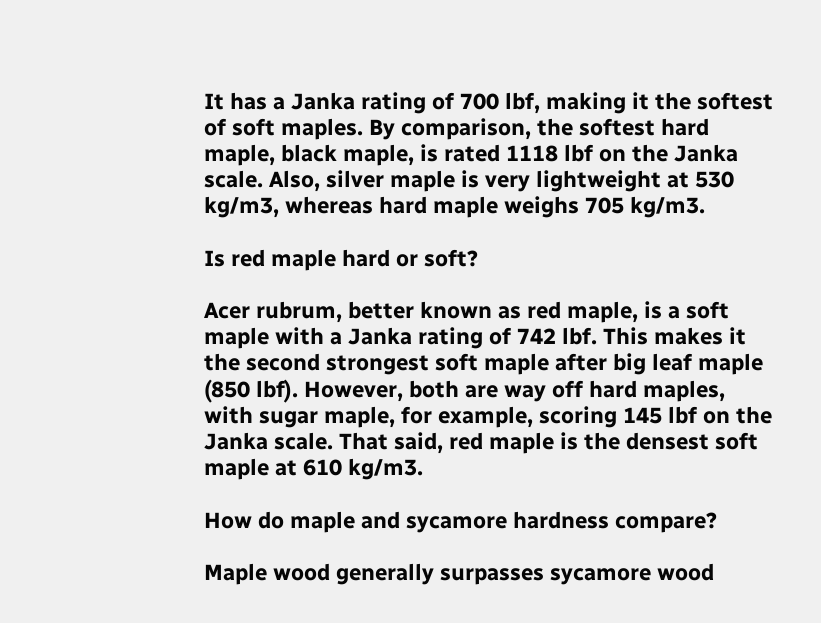It has a Janka rating of 700 lbf, making it the softest of soft maples. By comparison, the softest hard maple, black maple, is rated 1118 lbf on the Janka scale. Also, silver maple is very lightweight at 530 kg/m3, whereas hard maple weighs 705 kg/m3.

Is red maple hard or soft?

Acer rubrum, better known as red maple, is a soft maple with a Janka rating of 742 lbf. This makes it the second strongest soft maple after big leaf maple (850 lbf). However, both are way off hard maples, with sugar maple, for example, scoring 145 lbf on the Janka scale. That said, red maple is the densest soft maple at 610 kg/m3.

How do maple and sycamore hardness compare?

Maple wood generally surpasses sycamore wood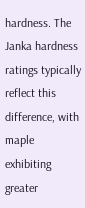hardness. The Janka hardness ratings typically reflect this difference, with maple exhibiting greater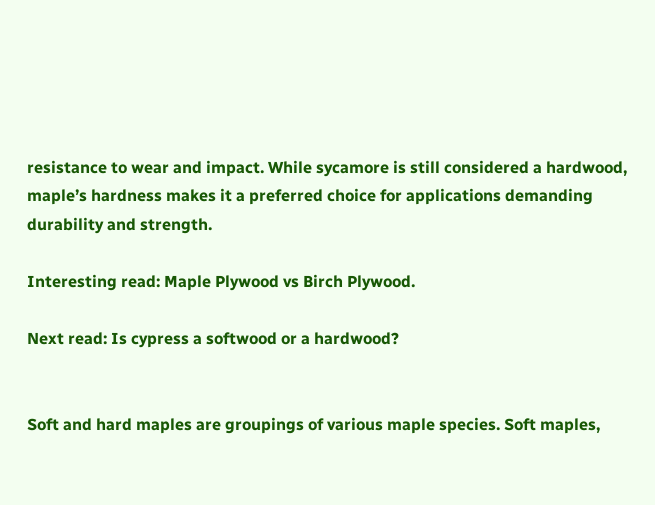resistance to wear and impact. While sycamore is still considered a hardwood, maple’s hardness makes it a preferred choice for applications demanding durability and strength.

Interesting read: Maple Plywood vs Birch Plywood.

Next read: Is cypress a softwood or a hardwood?


Soft and hard maples are groupings of various maple species. Soft maples,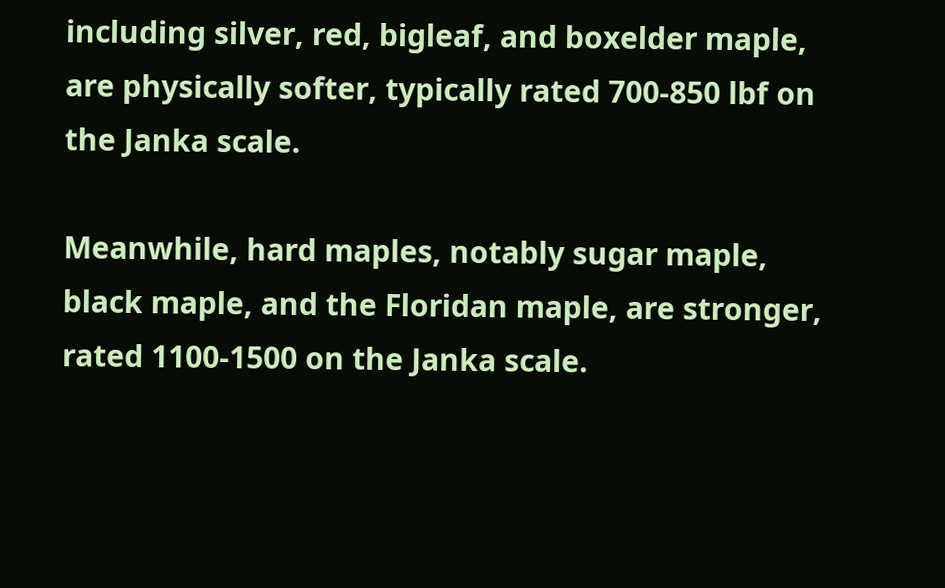including silver, red, bigleaf, and boxelder maple, are physically softer, typically rated 700-850 lbf on the Janka scale.

Meanwhile, hard maples, notably sugar maple, black maple, and the Floridan maple, are stronger, rated 1100-1500 on the Janka scale.